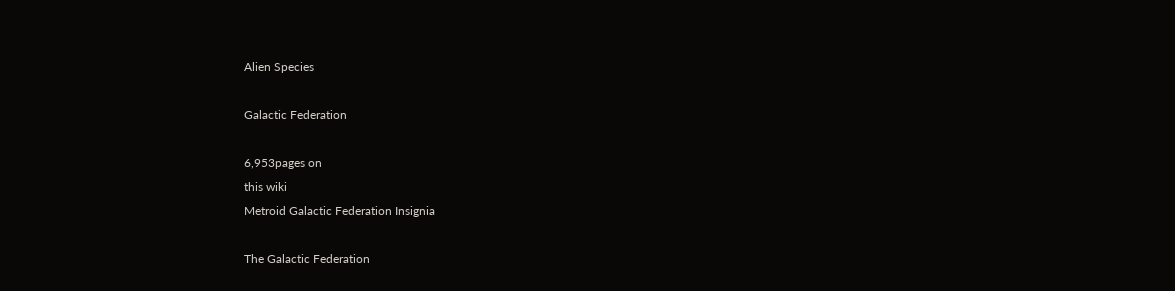Alien Species

Galactic Federation

6,953pages on
this wiki
Metroid Galactic Federation Insignia

The Galactic Federation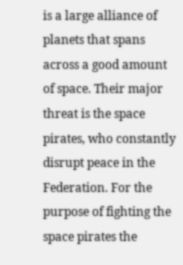is a large alliance of planets that spans across a good amount of space. Their major threat is the space pirates, who constantly disrupt peace in the Federation. For the purpose of fighting the space pirates the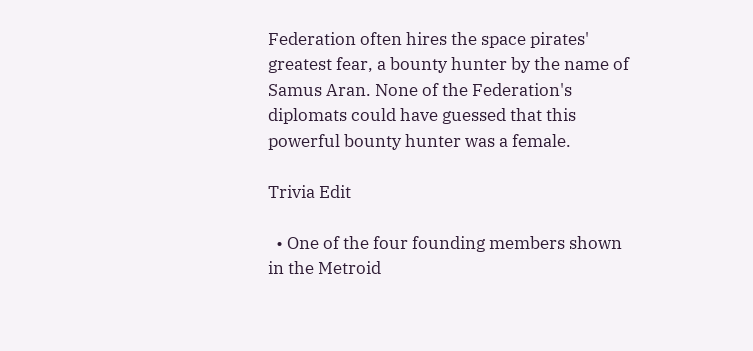Federation often hires the space pirates' greatest fear, a bounty hunter by the name of Samus Aran. None of the Federation's diplomats could have guessed that this powerful bounty hunter was a female.

Trivia Edit

  • One of the four founding members shown in the Metroid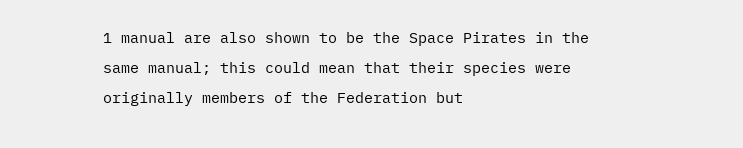1 manual are also shown to be the Space Pirates in the same manual; this could mean that their species were originally members of the Federation but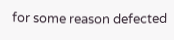for some reason defected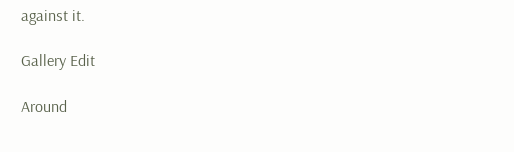against it.

Gallery Edit

Around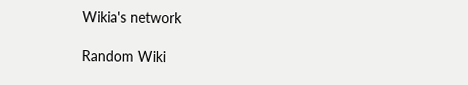Wikia's network

Random Wiki